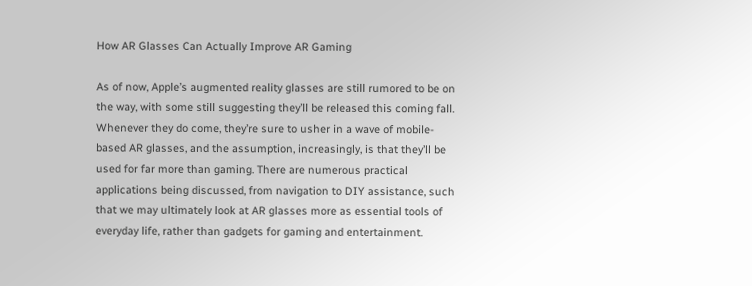How AR Glasses Can Actually Improve AR Gaming

As of now, Apple’s augmented reality glasses are still rumored to be on the way, with some still suggesting they’ll be released this coming fall. Whenever they do come, they’re sure to usher in a wave of mobile-based AR glasses, and the assumption, increasingly, is that they’ll be used for far more than gaming. There are numerous practical applications being discussed, from navigation to DIY assistance, such that we may ultimately look at AR glasses more as essential tools of everyday life, rather than gadgets for gaming and entertainment.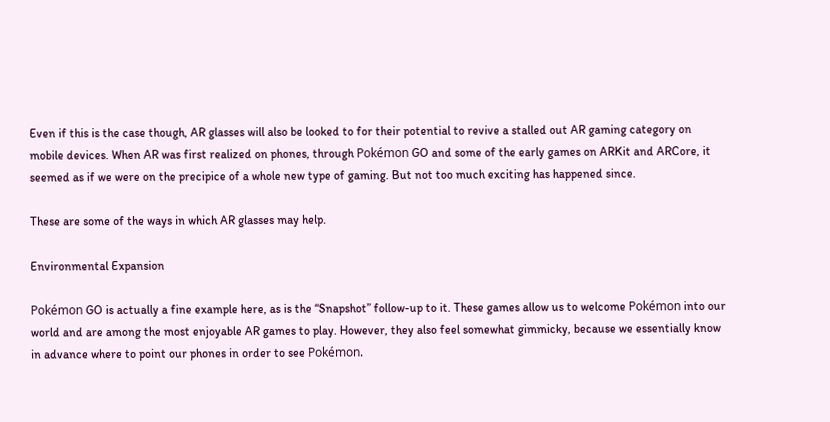Even if this is the case though, AR glasses will also be looked to for their potential to revive a stalled out AR gaming category on mobile devices. When AR was first realized on phones, through Pokémon GO and some of the early games on ARKit and ARCore, it seemed as if we were on the precipice of a whole new type of gaming. But not too much exciting has happened since.

These are some of the ways in which AR glasses may help.

Environmental Expansion

Pokémon GO is actually a fine example here, as is the “Snapshot” follow-up to it. These games allow us to welcome Pokémon into our world and are among the most enjoyable AR games to play. However, they also feel somewhat gimmicky, because we essentially know in advance where to point our phones in order to see Pokémon.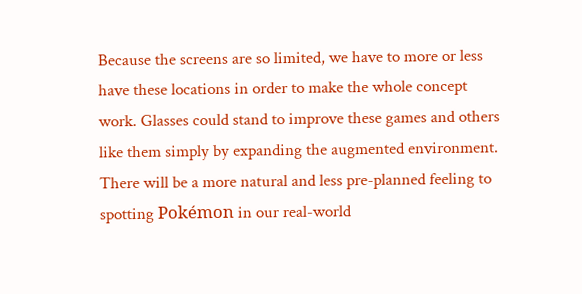Because the screens are so limited, we have to more or less have these locations in order to make the whole concept work. Glasses could stand to improve these games and others like them simply by expanding the augmented environment. There will be a more natural and less pre-planned feeling to spotting Pokémon in our real-world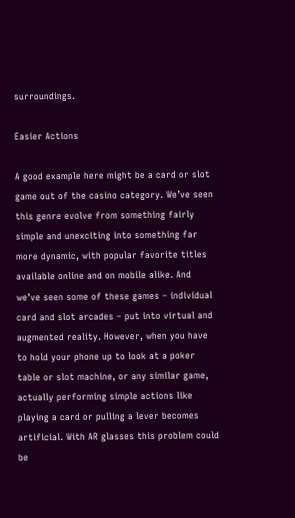surroundings.

Easier Actions

A good example here might be a card or slot game out of the casino category. We’ve seen this genre evolve from something fairly simple and unexciting into something far more dynamic, with popular favorite titles available online and on mobile alike. And we’ve seen some of these games – individual card and slot arcades – put into virtual and augmented reality. However, when you have to hold your phone up to look at a poker table or slot machine, or any similar game, actually performing simple actions like playing a card or pulling a lever becomes artificial. With AR glasses this problem could be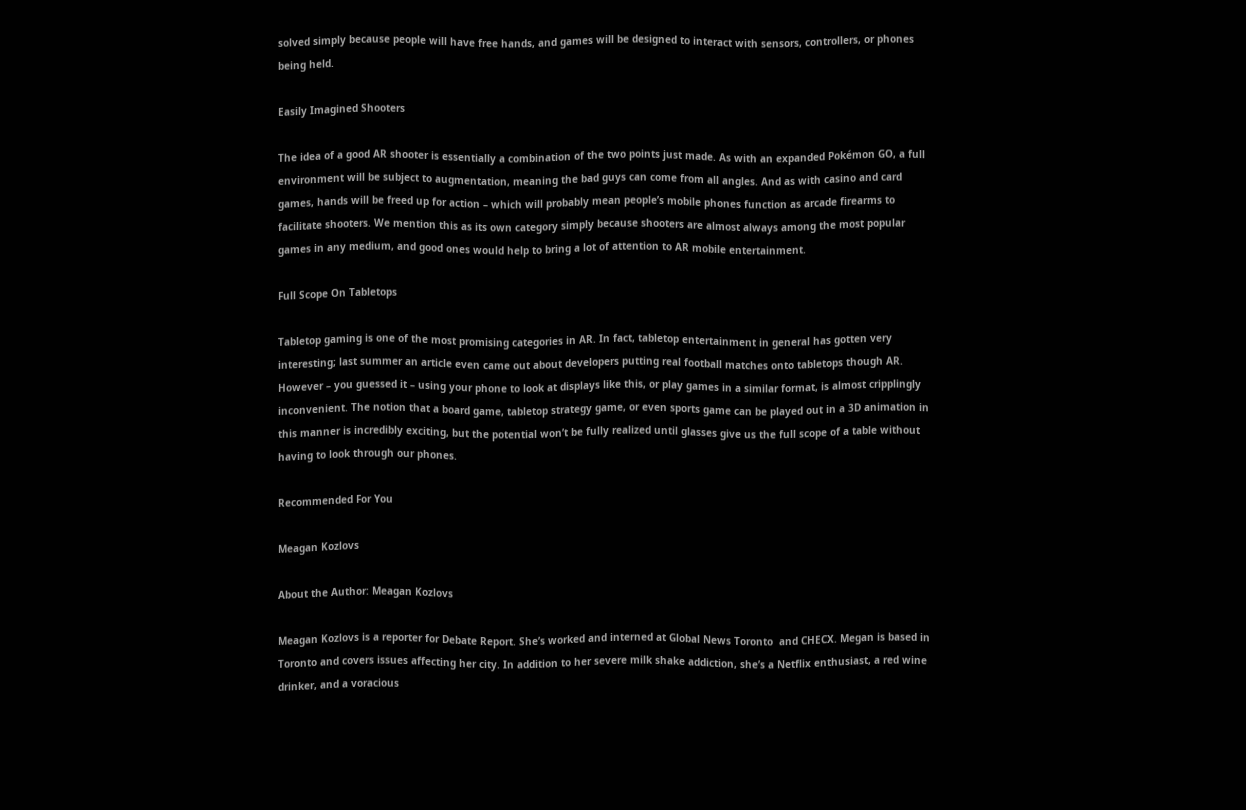solved simply because people will have free hands, and games will be designed to interact with sensors, controllers, or phones being held.

Easily Imagined Shooters

The idea of a good AR shooter is essentially a combination of the two points just made. As with an expanded Pokémon GO, a full environment will be subject to augmentation, meaning the bad guys can come from all angles. And as with casino and card games, hands will be freed up for action – which will probably mean people’s mobile phones function as arcade firearms to facilitate shooters. We mention this as its own category simply because shooters are almost always among the most popular games in any medium, and good ones would help to bring a lot of attention to AR mobile entertainment.

Full Scope On Tabletops

Tabletop gaming is one of the most promising categories in AR. In fact, tabletop entertainment in general has gotten very interesting; last summer an article even came out about developers putting real football matches onto tabletops though AR. However – you guessed it – using your phone to look at displays like this, or play games in a similar format, is almost cripplingly inconvenient. The notion that a board game, tabletop strategy game, or even sports game can be played out in a 3D animation in this manner is incredibly exciting, but the potential won’t be fully realized until glasses give us the full scope of a table without having to look through our phones.

Recommended For You

Meagan Kozlovs

About the Author: Meagan Kozlovs

Meagan Kozlovs is a reporter for Debate Report. She’s worked and interned at Global News Toronto  and CHECX. Megan is based in Toronto and covers issues affecting her city. In addition to her severe milk shake addiction, she’s a Netflix enthusiast, a red wine drinker, and a voracious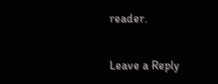reader.

Leave a Reply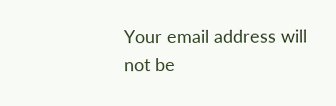Your email address will not be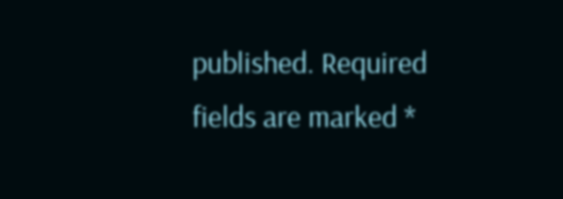published. Required fields are marked *